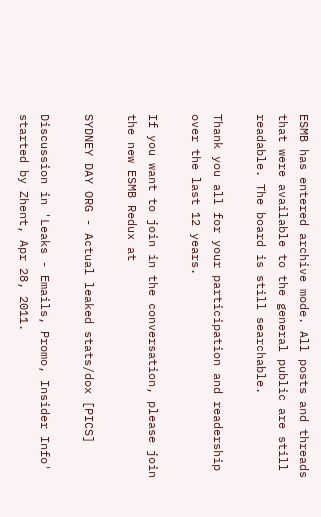ESMB has entered archive mode. All posts and threads that were available to the general public are still readable. The board is still searchable.

Thank you all for your participation and readership over the last 12 years.

If you want to join in the conversation, please join the new ESMB Redux at

SYDNEY DAY ORG - Actual leaked stats/dox [PICS]

Discussion in 'Leaks - Emails, Promo, Insider Info' started by Zhent, Apr 28, 2011.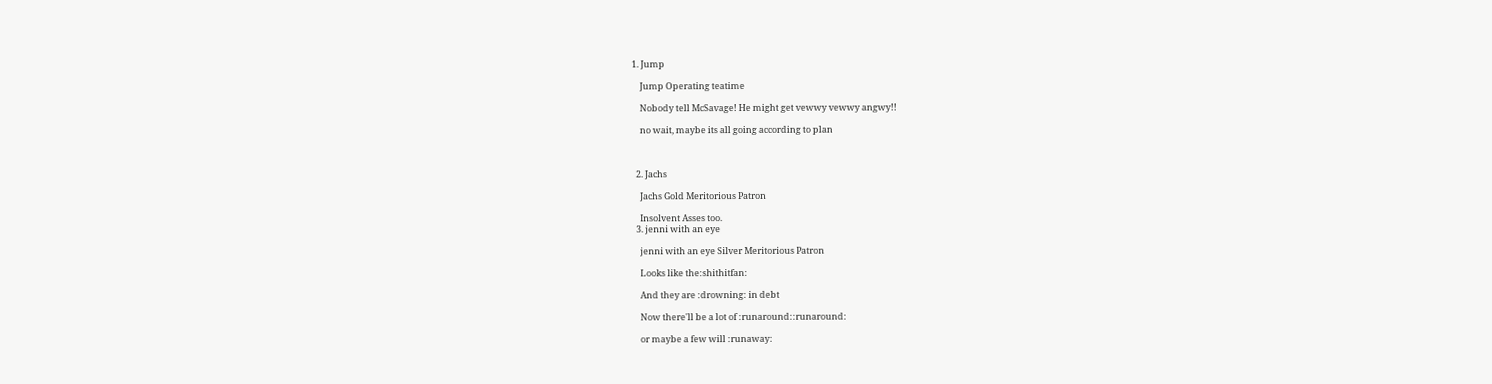1. Jump

    Jump Operating teatime

    Nobody tell McSavage! He might get vewwy vewwy angwy!!

    no wait, maybe its all going according to plan



  2. Jachs

    Jachs Gold Meritorious Patron

    Insolvent Asses too.
  3. jenni with an eye

    jenni with an eye Silver Meritorious Patron

    Looks like the:shithitfan:

    And they are :drowning: in debt

    Now there'll be a lot of :runaround::runaround:

    or maybe a few will :runaway: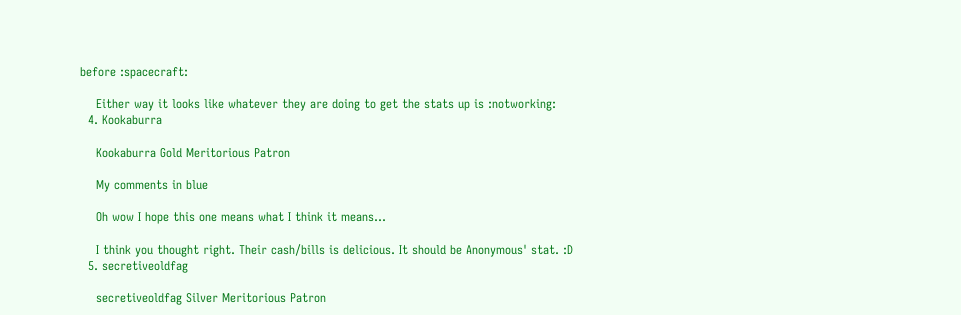before :spacecraft:

    Either way it looks like whatever they are doing to get the stats up is :notworking:
  4. Kookaburra

    Kookaburra Gold Meritorious Patron

    My comments in blue

    Oh wow I hope this one means what I think it means...

    I think you thought right. Their cash/bills is delicious. It should be Anonymous' stat. :D
  5. secretiveoldfag

    secretiveoldfag Silver Meritorious Patron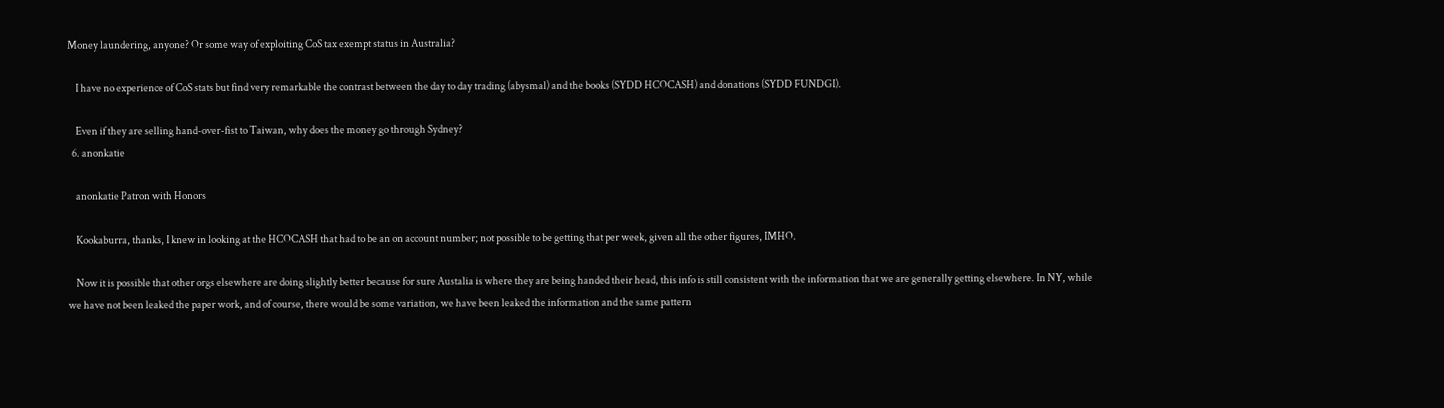Money laundering, anyone? Or some way of exploiting CoS tax exempt status in Australia?

    I have no experience of CoS stats but find very remarkable the contrast between the day to day trading (abysmal) and the books (SYDD HCOCASH) and donations (SYDD FUNDGI).

    Even if they are selling hand-over-fist to Taiwan, why does the money go through Sydney?
  6. anonkatie

    anonkatie Patron with Honors

    Kookaburra, thanks, I knew in looking at the HCOCASH that had to be an on account number; not possible to be getting that per week, given all the other figures, IMHO.

    Now it is possible that other orgs elsewhere are doing slightly better because for sure Austalia is where they are being handed their head, this info is still consistent with the information that we are generally getting elsewhere. In NY, while we have not been leaked the paper work, and of course, there would be some variation, we have been leaked the information and the same pattern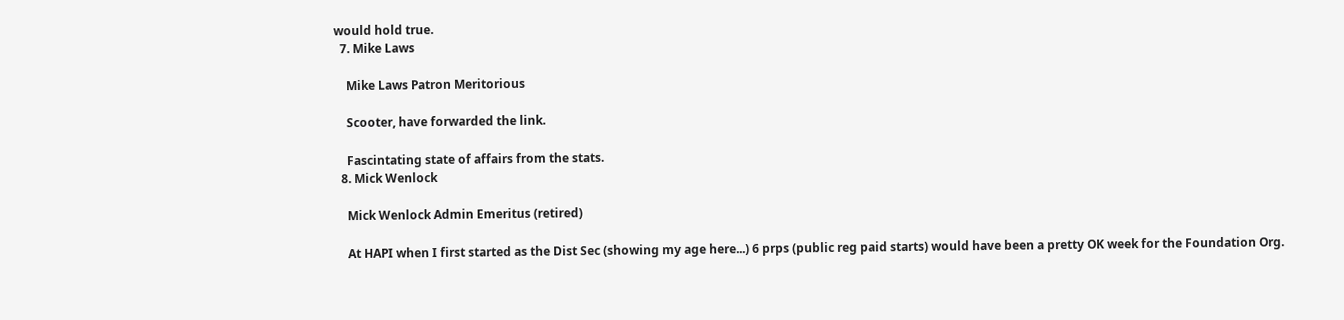would hold true.
  7. Mike Laws

    Mike Laws Patron Meritorious

    Scooter, have forwarded the link.

    Fascintating state of affairs from the stats.
  8. Mick Wenlock

    Mick Wenlock Admin Emeritus (retired)

    At HAPI when I first started as the Dist Sec (showing my age here...) 6 prps (public reg paid starts) would have been a pretty OK week for the Foundation Org.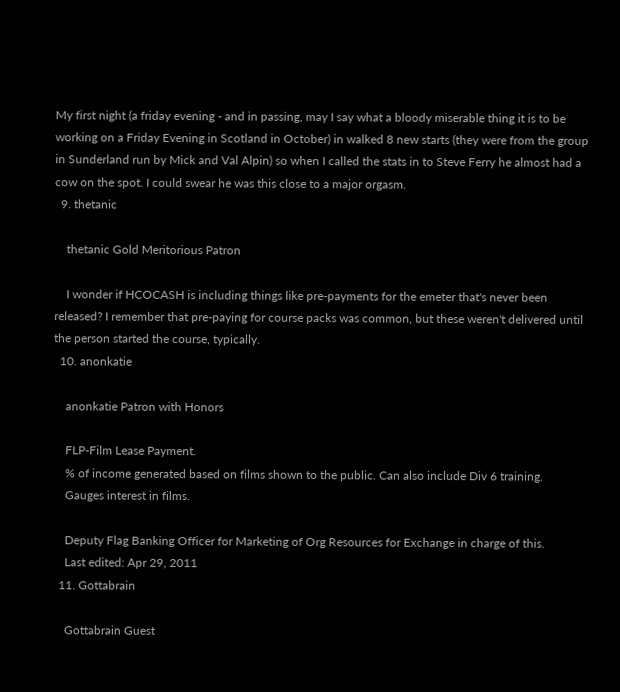My first night (a friday evening - and in passing, may I say what a bloody miserable thing it is to be working on a Friday Evening in Scotland in October) in walked 8 new starts (they were from the group in Sunderland run by Mick and Val Alpin) so when I called the stats in to Steve Ferry he almost had a cow on the spot. I could swear he was this close to a major orgasm.
  9. thetanic

    thetanic Gold Meritorious Patron

    I wonder if HCOCASH is including things like pre-payments for the emeter that's never been released? I remember that pre-paying for course packs was common, but these weren't delivered until the person started the course, typically.
  10. anonkatie

    anonkatie Patron with Honors

    FLP-Film Lease Payment.
    % of income generated based on films shown to the public. Can also include Div 6 training.
    Gauges interest in films.

    Deputy Flag Banking Officer for Marketing of Org Resources for Exchange in charge of this.
    Last edited: Apr 29, 2011
  11. Gottabrain

    Gottabrain Guest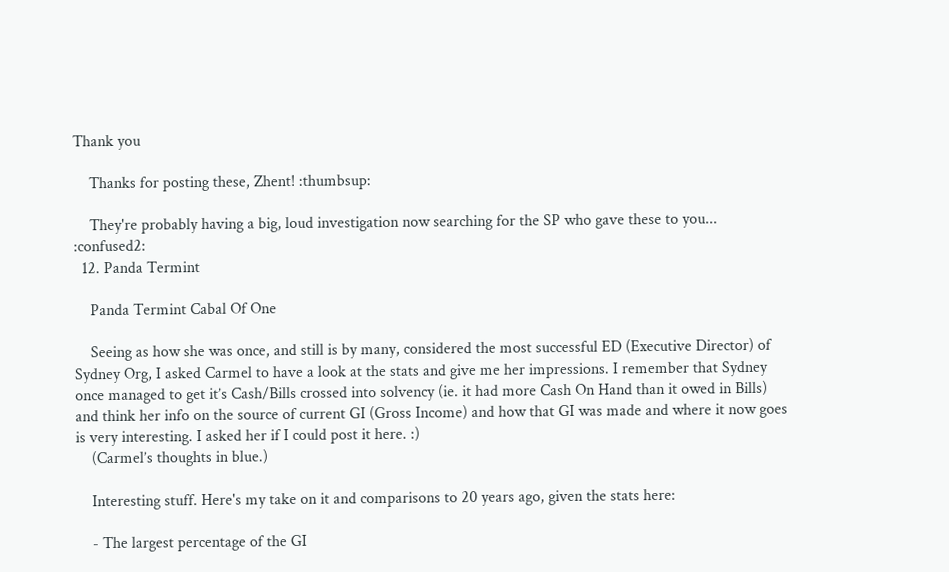Thank you

    Thanks for posting these, Zhent! :thumbsup:

    They're probably having a big, loud investigation now searching for the SP who gave these to you... :confused2:
  12. Panda Termint

    Panda Termint Cabal Of One

    Seeing as how she was once, and still is by many, considered the most successful ED (Executive Director) of Sydney Org, I asked Carmel to have a look at the stats and give me her impressions. I remember that Sydney once managed to get it’s Cash/Bills crossed into solvency (ie. it had more Cash On Hand than it owed in Bills) and think her info on the source of current GI (Gross Income) and how that GI was made and where it now goes is very interesting. I asked her if I could post it here. :)
    (Carmel’s thoughts in blue.)

    Interesting stuff. Here's my take on it and comparisons to 20 years ago, given the stats here:

    - The largest percentage of the GI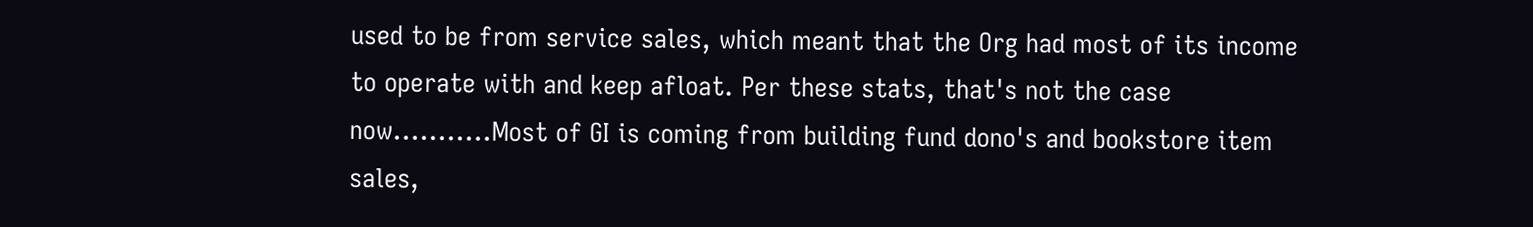used to be from service sales, which meant that the Org had most of its income to operate with and keep afloat. Per these stats, that's not the case now...........Most of GI is coming from building fund dono's and bookstore item sales,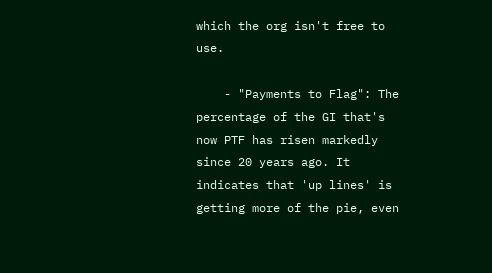which the org isn't free to use.

    - "Payments to Flag": The percentage of the GI that's now PTF has risen markedly since 20 years ago. It indicates that 'up lines' is getting more of the pie, even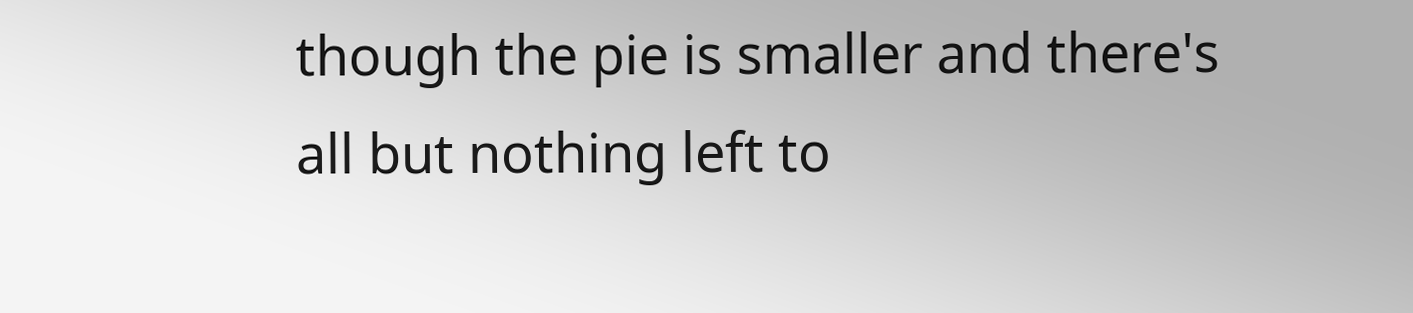though the pie is smaller and there's all but nothing left to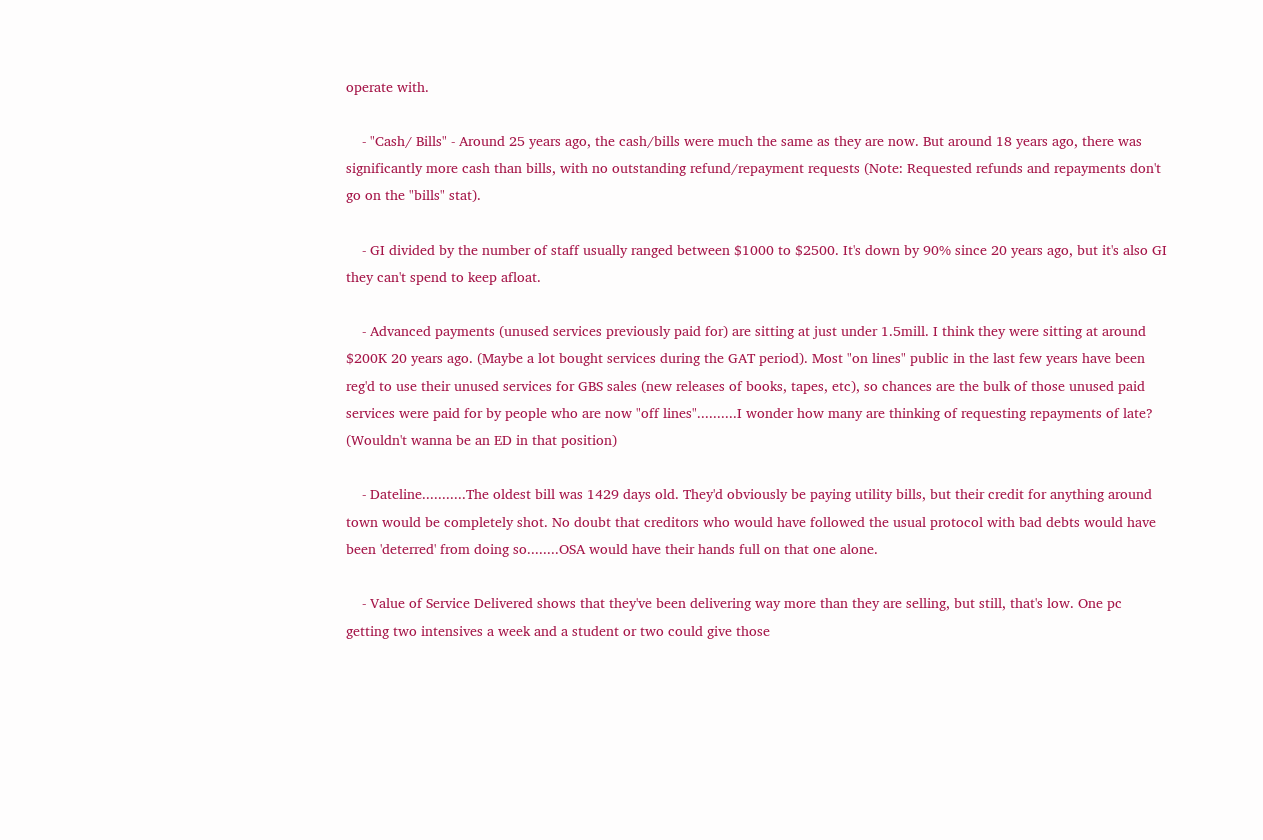operate with.

    - "Cash/ Bills" - Around 25 years ago, the cash/bills were much the same as they are now. But around 18 years ago, there was significantly more cash than bills, with no outstanding refund/repayment requests (Note: Requested refunds and repayments don't go on the "bills" stat).

    - GI divided by the number of staff usually ranged between $1000 to $2500. It's down by 90% since 20 years ago, but it's also GI they can't spend to keep afloat.

    - Advanced payments (unused services previously paid for) are sitting at just under 1.5mill. I think they were sitting at around $200K 20 years ago. (Maybe a lot bought services during the GAT period). Most "on lines" public in the last few years have been reg'd to use their unused services for GBS sales (new releases of books, tapes, etc), so chances are the bulk of those unused paid services were paid for by people who are now "off lines"..........I wonder how many are thinking of requesting repayments of late? (Wouldn't wanna be an ED in that position)

    - Dateline...........The oldest bill was 1429 days old. They'd obviously be paying utility bills, but their credit for anything around town would be completely shot. No doubt that creditors who would have followed the usual protocol with bad debts would have been 'deterred' from doing so........OSA would have their hands full on that one alone.

    - Value of Service Delivered shows that they've been delivering way more than they are selling, but still, that's low. One pc getting two intensives a week and a student or two could give those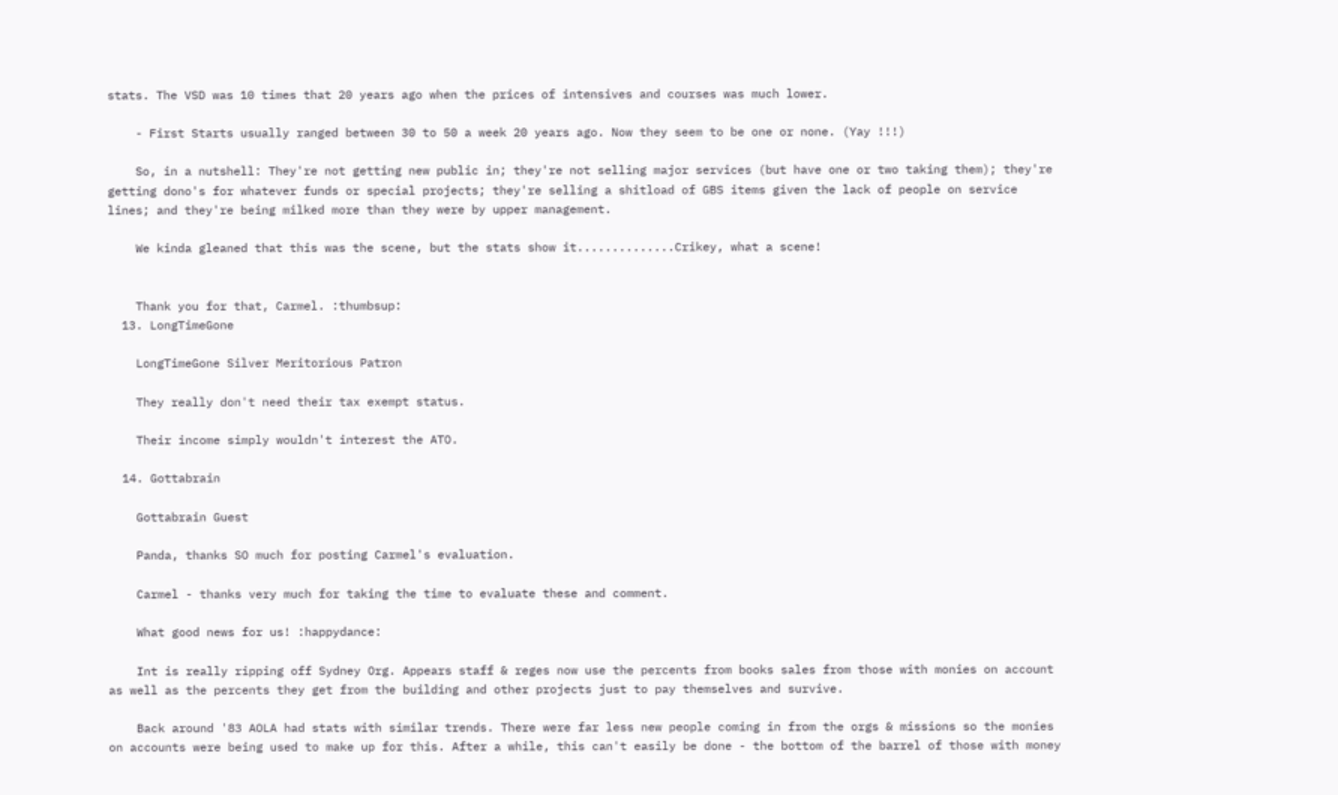stats. The VSD was 10 times that 20 years ago when the prices of intensives and courses was much lower.

    - First Starts usually ranged between 30 to 50 a week 20 years ago. Now they seem to be one or none. (Yay !!!)

    So, in a nutshell: They're not getting new public in; they're not selling major services (but have one or two taking them); they're getting dono's for whatever funds or special projects; they're selling a shitload of GBS items given the lack of people on service lines; and they're being milked more than they were by upper management.

    We kinda gleaned that this was the scene, but the stats show it..............Crikey, what a scene!


    Thank you for that, Carmel. :thumbsup:
  13. LongTimeGone

    LongTimeGone Silver Meritorious Patron

    They really don't need their tax exempt status.

    Their income simply wouldn't interest the ATO.

  14. Gottabrain

    Gottabrain Guest

    Panda, thanks SO much for posting Carmel's evaluation.

    Carmel - thanks very much for taking the time to evaluate these and comment.

    What good news for us! :happydance:

    Int is really ripping off Sydney Org. Appears staff & reges now use the percents from books sales from those with monies on account as well as the percents they get from the building and other projects just to pay themselves and survive.

    Back around '83 AOLA had stats with similar trends. There were far less new people coming in from the orgs & missions so the monies on accounts were being used to make up for this. After a while, this can't easily be done - the bottom of the barrel of those with money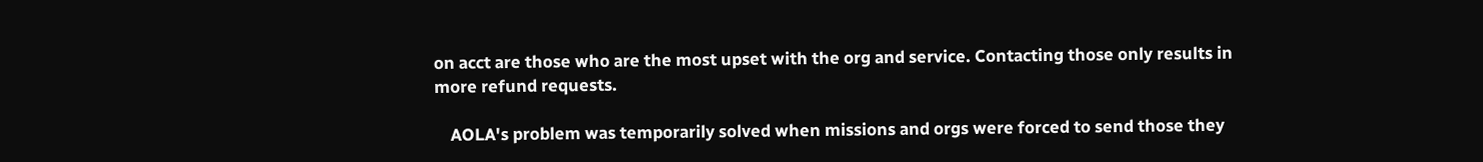on acct are those who are the most upset with the org and service. Contacting those only results in more refund requests.

    AOLA's problem was temporarily solved when missions and orgs were forced to send those they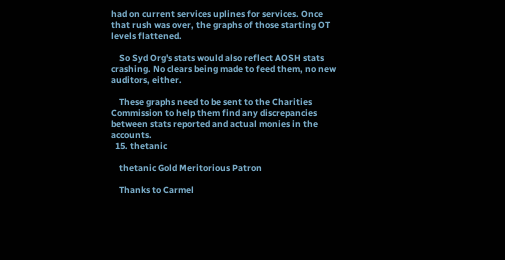had on current services uplines for services. Once that rush was over, the graphs of those starting OT levels flattened.

    So Syd Org's stats would also reflect AOSH stats crashing. No clears being made to feed them, no new auditors, either.

    These graphs need to be sent to the Charities Commission to help them find any discrepancies between stats reported and actual monies in the accounts.
  15. thetanic

    thetanic Gold Meritorious Patron

    Thanks to Carmel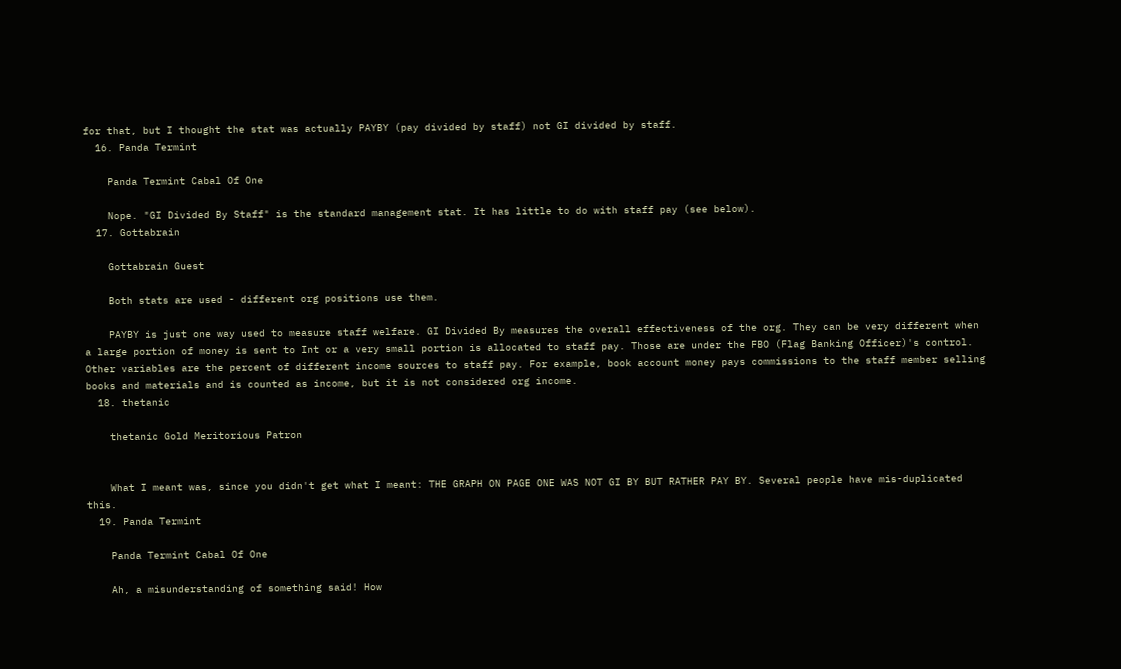for that, but I thought the stat was actually PAYBY (pay divided by staff) not GI divided by staff.
  16. Panda Termint

    Panda Termint Cabal Of One

    Nope. "GI Divided By Staff" is the standard management stat. It has little to do with staff pay (see below).
  17. Gottabrain

    Gottabrain Guest

    Both stats are used - different org positions use them.

    PAYBY is just one way used to measure staff welfare. GI Divided By measures the overall effectiveness of the org. They can be very different when a large portion of money is sent to Int or a very small portion is allocated to staff pay. Those are under the FBO (Flag Banking Officer)'s control. Other variables are the percent of different income sources to staff pay. For example, book account money pays commissions to the staff member selling books and materials and is counted as income, but it is not considered org income.
  18. thetanic

    thetanic Gold Meritorious Patron


    What I meant was, since you didn't get what I meant: THE GRAPH ON PAGE ONE WAS NOT GI BY BUT RATHER PAY BY. Several people have mis-duplicated this.
  19. Panda Termint

    Panda Termint Cabal Of One

    Ah, a misunderstanding of something said! How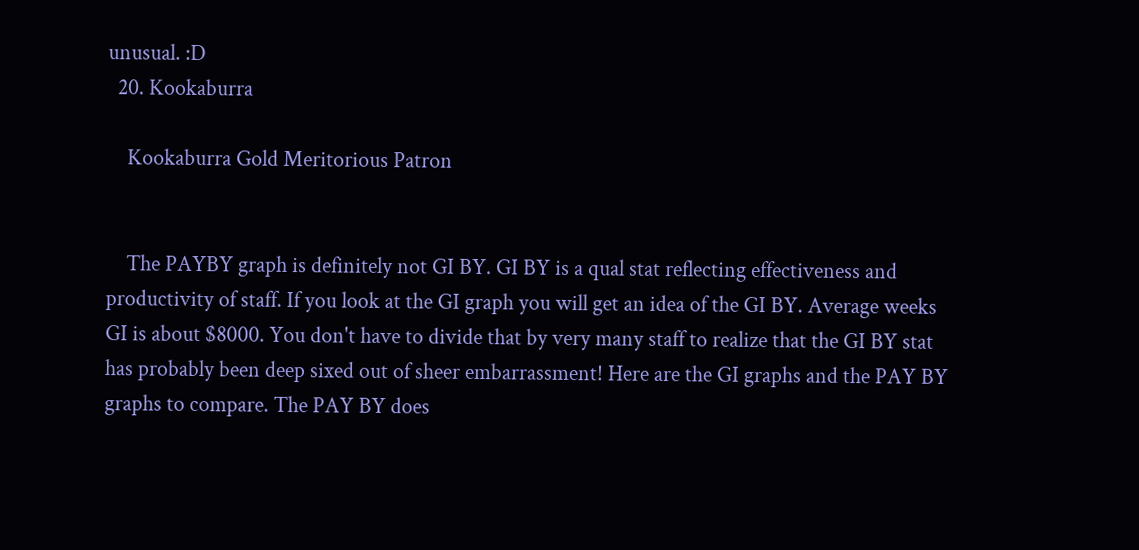unusual. :D
  20. Kookaburra

    Kookaburra Gold Meritorious Patron


    The PAYBY graph is definitely not GI BY. GI BY is a qual stat reflecting effectiveness and productivity of staff. If you look at the GI graph you will get an idea of the GI BY. Average weeks GI is about $8000. You don't have to divide that by very many staff to realize that the GI BY stat has probably been deep sixed out of sheer embarrassment! Here are the GI graphs and the PAY BY graphs to compare. The PAY BY does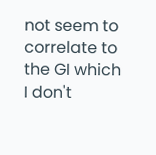not seem to correlate to the GI which I don't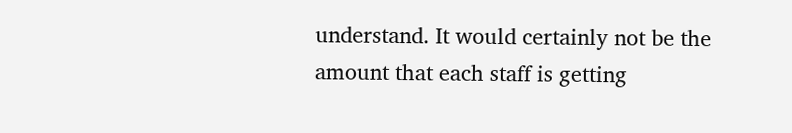understand. It would certainly not be the amount that each staff is getting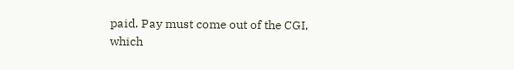paid. Pay must come out of the CGI, which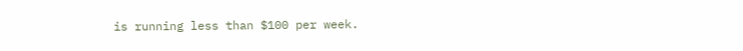is running less than $100 per week.